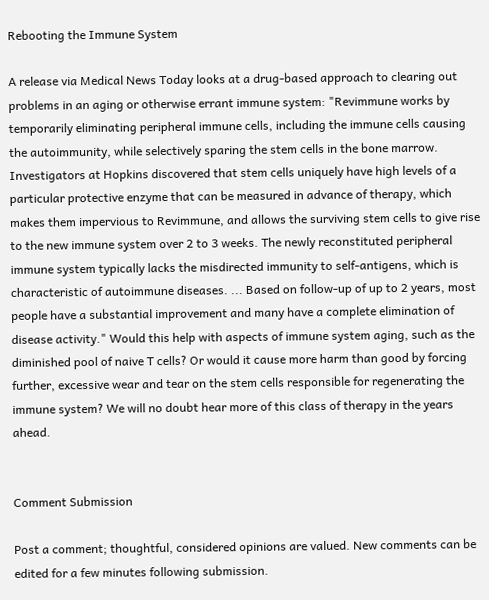Rebooting the Immune System

A release via Medical News Today looks at a drug-based approach to clearing out problems in an aging or otherwise errant immune system: "Revimmune works by temporarily eliminating peripheral immune cells, including the immune cells causing the autoimmunity, while selectively sparing the stem cells in the bone marrow. Investigators at Hopkins discovered that stem cells uniquely have high levels of a particular protective enzyme that can be measured in advance of therapy, which makes them impervious to Revimmune, and allows the surviving stem cells to give rise to the new immune system over 2 to 3 weeks. The newly reconstituted peripheral immune system typically lacks the misdirected immunity to self-antigens, which is characteristic of autoimmune diseases. ... Based on follow-up of up to 2 years, most people have a substantial improvement and many have a complete elimination of disease activity." Would this help with aspects of immune system aging, such as the diminished pool of naive T cells? Or would it cause more harm than good by forcing further, excessive wear and tear on the stem cells responsible for regenerating the immune system? We will no doubt hear more of this class of therapy in the years ahead.


Comment Submission

Post a comment; thoughtful, considered opinions are valued. New comments can be edited for a few minutes following submission.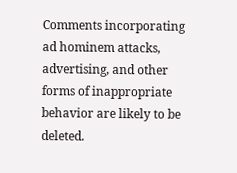Comments incorporating ad hominem attacks, advertising, and other forms of inappropriate behavior are likely to be deleted.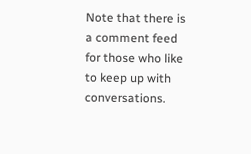Note that there is a comment feed for those who like to keep up with conversations.